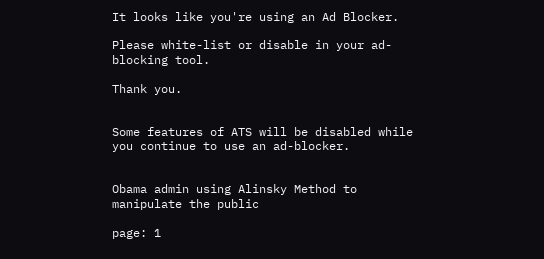It looks like you're using an Ad Blocker.

Please white-list or disable in your ad-blocking tool.

Thank you.


Some features of ATS will be disabled while you continue to use an ad-blocker.


Obama admin using Alinsky Method to manipulate the public

page: 1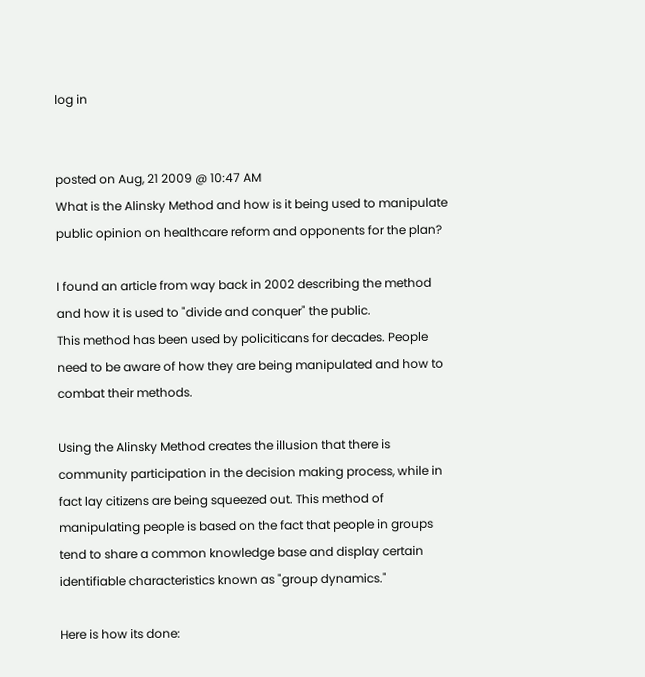log in


posted on Aug, 21 2009 @ 10:47 AM
What is the Alinsky Method and how is it being used to manipulate public opinion on healthcare reform and opponents for the plan?

I found an article from way back in 2002 describing the method and how it is used to "divide and conquer" the public.
This method has been used by policiticans for decades. People need to be aware of how they are being manipulated and how to combat their methods.

Using the Alinsky Method creates the illusion that there is community participation in the decision making process, while in fact lay citizens are being squeezed out. This method of manipulating people is based on the fact that people in groups tend to share a common knowledge base and display certain identifiable characteristics known as "group dynamics."

Here is how its done: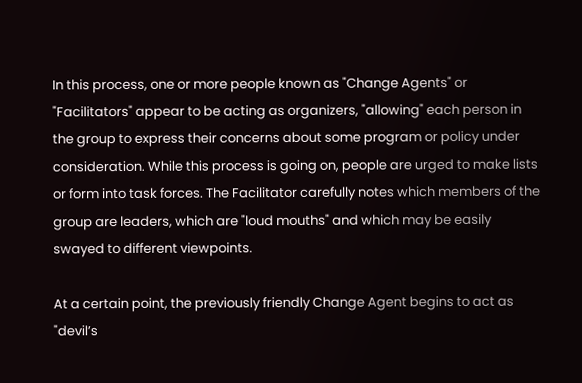In this process, one or more people known as "Change Agents" or "Facilitators" appear to be acting as organizers, "allowing" each person in the group to express their concerns about some program or policy under consideration. While this process is going on, people are urged to make lists or form into task forces. The Facilitator carefully notes which members of the group are leaders, which are "loud mouths" and which may be easily swayed to different viewpoints.

At a certain point, the previously friendly Change Agent begins to act as "devil’s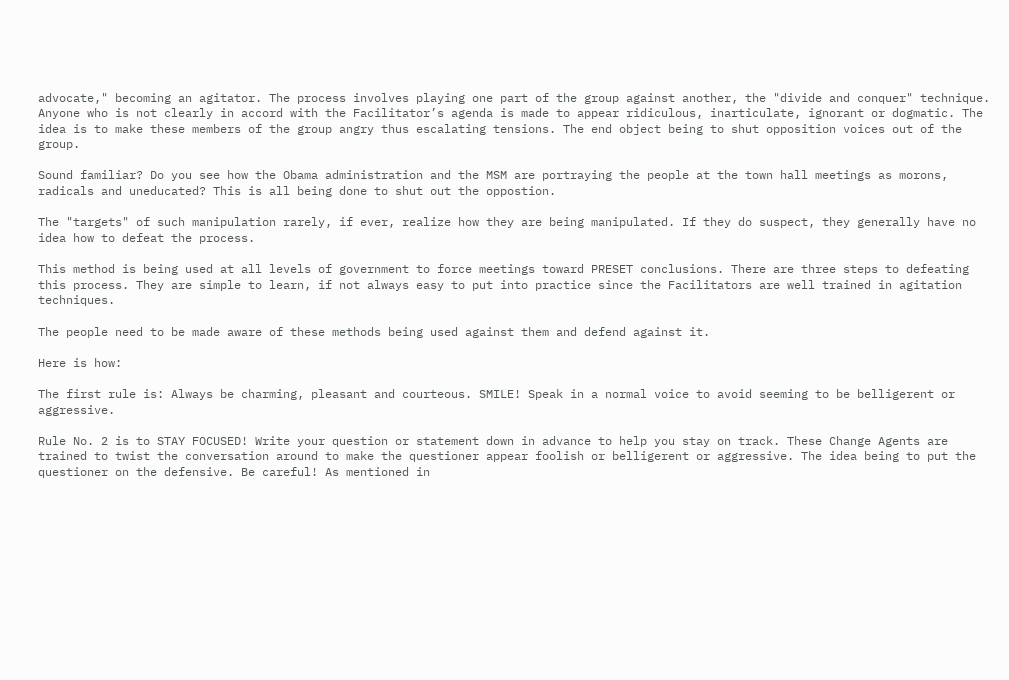advocate," becoming an agitator. The process involves playing one part of the group against another, the "divide and conquer" technique. Anyone who is not clearly in accord with the Facilitator’s agenda is made to appear ridiculous, inarticulate, ignorant or dogmatic. The idea is to make these members of the group angry thus escalating tensions. The end object being to shut opposition voices out of the group.

Sound familiar? Do you see how the Obama administration and the MSM are portraying the people at the town hall meetings as morons, radicals and uneducated? This is all being done to shut out the oppostion.

The "targets" of such manipulation rarely, if ever, realize how they are being manipulated. If they do suspect, they generally have no idea how to defeat the process.

This method is being used at all levels of government to force meetings toward PRESET conclusions. There are three steps to defeating this process. They are simple to learn, if not always easy to put into practice since the Facilitators are well trained in agitation techniques.

The people need to be made aware of these methods being used against them and defend against it.

Here is how:

The first rule is: Always be charming, pleasant and courteous. SMILE! Speak in a normal voice to avoid seeming to be belligerent or aggressive.

Rule No. 2 is to STAY FOCUSED! Write your question or statement down in advance to help you stay on track. These Change Agents are trained to twist the conversation around to make the questioner appear foolish or belligerent or aggressive. The idea being to put the questioner on the defensive. Be careful! As mentioned in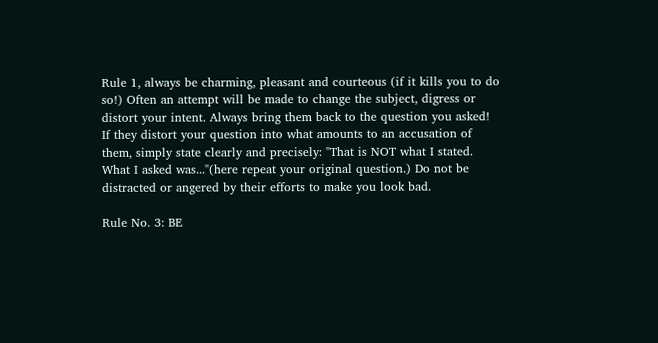Rule 1, always be charming, pleasant and courteous (if it kills you to do so!) Often an attempt will be made to change the subject, digress or distort your intent. Always bring them back to the question you asked! If they distort your question into what amounts to an accusation of them, simply state clearly and precisely: "That is NOT what I stated. What I asked was..."(here repeat your original question.) Do not be distracted or angered by their efforts to make you look bad.

Rule No. 3: BE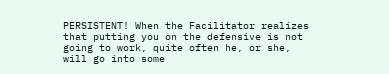PERSISTENT! When the Facilitator realizes that putting you on the defensive is not going to work, quite often he, or she, will go into some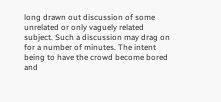long drawn out discussion of some unrelated or only vaguely related subject. Such a discussion may drag on for a number of minutes. The intent being to have the crowd become bored and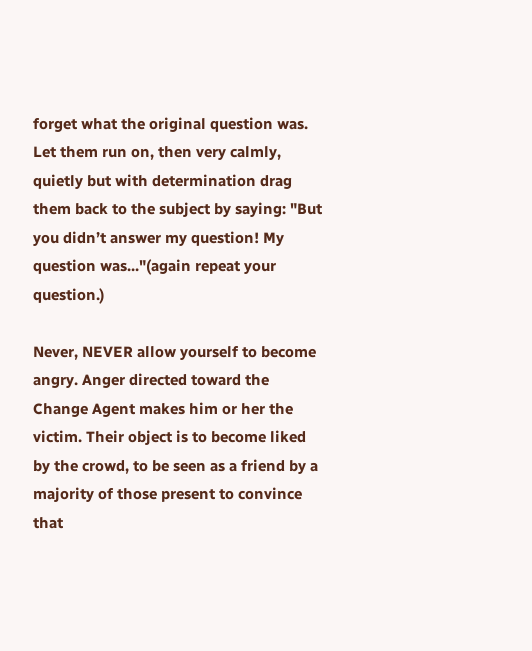forget what the original question was. Let them run on, then very calmly, quietly but with determination drag them back to the subject by saying: "But you didn’t answer my question! My question was..."(again repeat your question.)

Never, NEVER allow yourself to become angry. Anger directed toward the Change Agent makes him or her the victim. Their object is to become liked by the crowd, to be seen as a friend by a majority of those present to convince that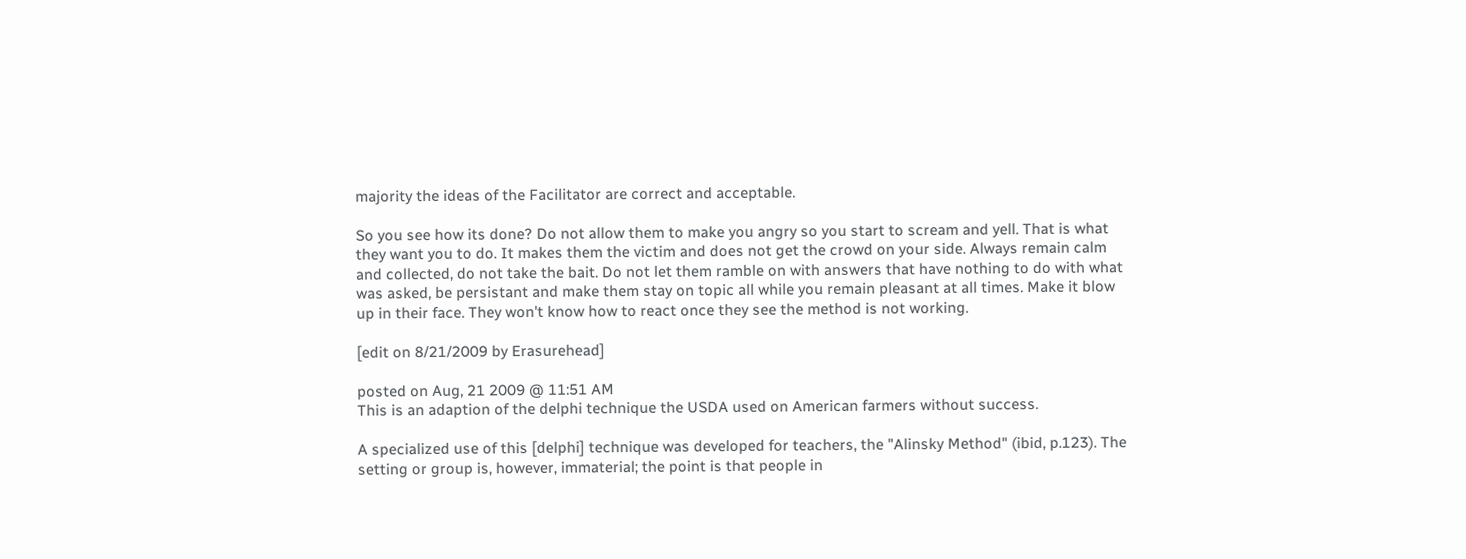majority the ideas of the Facilitator are correct and acceptable.

So you see how its done? Do not allow them to make you angry so you start to scream and yell. That is what they want you to do. It makes them the victim and does not get the crowd on your side. Always remain calm and collected, do not take the bait. Do not let them ramble on with answers that have nothing to do with what was asked, be persistant and make them stay on topic all while you remain pleasant at all times. Make it blow up in their face. They won't know how to react once they see the method is not working.

[edit on 8/21/2009 by Erasurehead]

posted on Aug, 21 2009 @ 11:51 AM
This is an adaption of the delphi technique the USDA used on American farmers without success.

A specialized use of this [delphi] technique was developed for teachers, the "Alinsky Method" (ibid, p.123). The setting or group is, however, immaterial; the point is that people in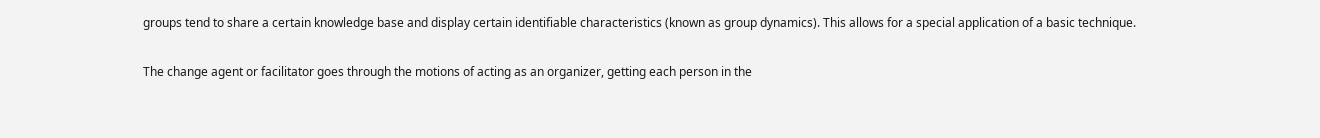groups tend to share a certain knowledge base and display certain identifiable characteristics (known as group dynamics). This allows for a special application of a basic technique.

The change agent or facilitator goes through the motions of acting as an organizer, getting each person in the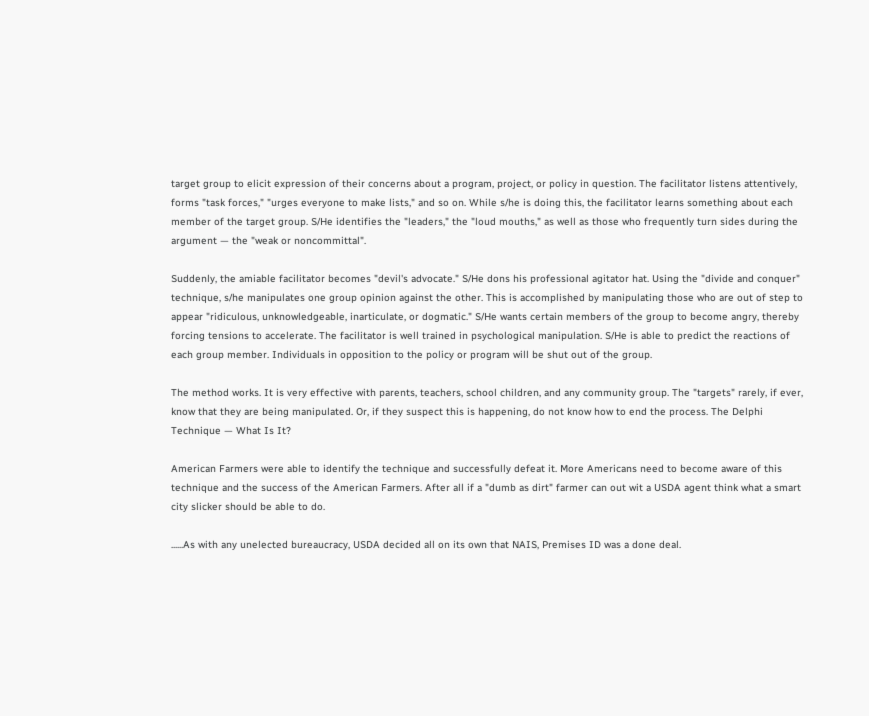target group to elicit expression of their concerns about a program, project, or policy in question. The facilitator listens attentively, forms "task forces," "urges everyone to make lists," and so on. While s/he is doing this, the facilitator learns something about each member of the target group. S/He identifies the "leaders," the "loud mouths," as well as those who frequently turn sides during the argument — the "weak or noncommittal".

Suddenly, the amiable facilitator becomes "devil's advocate." S/He dons his professional agitator hat. Using the "divide and conquer" technique, s/he manipulates one group opinion against the other. This is accomplished by manipulating those who are out of step to appear "ridiculous, unknowledgeable, inarticulate, or dogmatic." S/He wants certain members of the group to become angry, thereby forcing tensions to accelerate. The facilitator is well trained in psychological manipulation. S/He is able to predict the reactions of each group member. Individuals in opposition to the policy or program will be shut out of the group.

The method works. It is very effective with parents, teachers, school children, and any community group. The "targets" rarely, if ever, know that they are being manipulated. Or, if they suspect this is happening, do not know how to end the process. The Delphi Technique — What Is It?

American Farmers were able to identify the technique and successfully defeat it. More Americans need to become aware of this technique and the success of the American Farmers. After all if a "dumb as dirt" farmer can out wit a USDA agent think what a smart city slicker should be able to do.

......As with any unelected bureaucracy, USDA decided all on its own that NAIS, Premises ID was a done deal.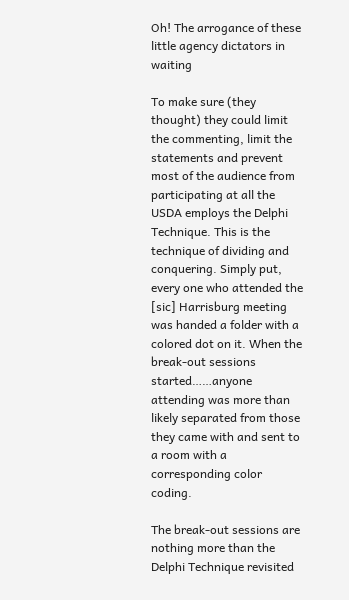Oh! The arrogance of these little agency dictators in waiting

To make sure (they thought) they could limit the commenting, limit the statements and prevent most of the audience from participating at all the USDA employs the Delphi Technique. This is the technique of dividing and conquering. Simply put, every one who attended the [sic] Harrisburg meeting was handed a folder with a colored dot on it. When the break-out sessions started……anyone attending was more than likely separated from those they came with and sent to a room with a corresponding color coding.

The break-out sessions are nothing more than the Delphi Technique revisited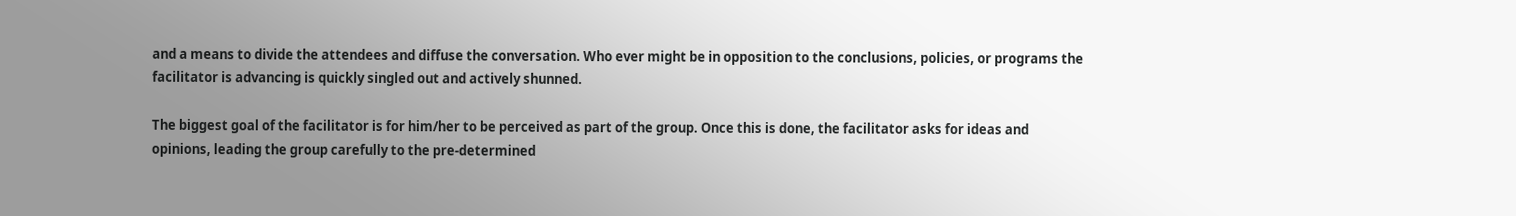and a means to divide the attendees and diffuse the conversation. Who ever might be in opposition to the conclusions, policies, or programs the facilitator is advancing is quickly singled out and actively shunned.

The biggest goal of the facilitator is for him/her to be perceived as part of the group. Once this is done, the facilitator asks for ideas and opinions, leading the group carefully to the pre-determined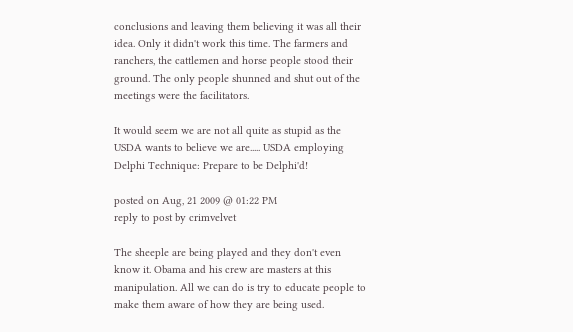conclusions and leaving them believing it was all their idea. Only it didn't work this time. The farmers and ranchers, the cattlemen and horse people stood their ground. The only people shunned and shut out of the meetings were the facilitators.

It would seem we are not all quite as stupid as the USDA wants to believe we are..... USDA employing Delphi Technique: Prepare to be Delphi'd!

posted on Aug, 21 2009 @ 01:22 PM
reply to post by crimvelvet

The sheeple are being played and they don't even know it. Obama and his crew are masters at this manipulation. All we can do is try to educate people to make them aware of how they are being used.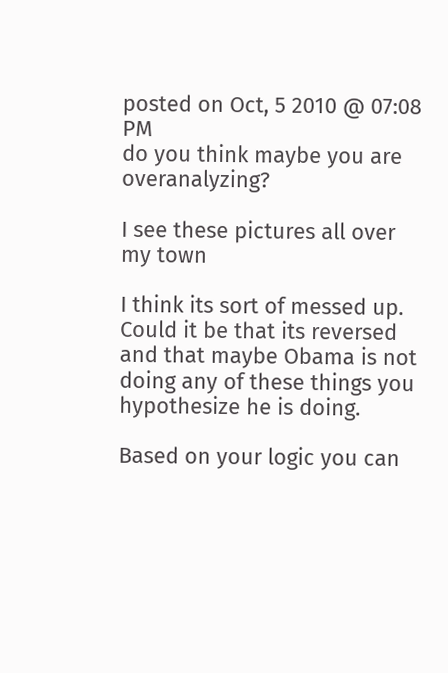posted on Oct, 5 2010 @ 07:08 PM
do you think maybe you are overanalyzing?

I see these pictures all over my town

I think its sort of messed up. Could it be that its reversed and that maybe Obama is not doing any of these things you hypothesize he is doing.

Based on your logic you can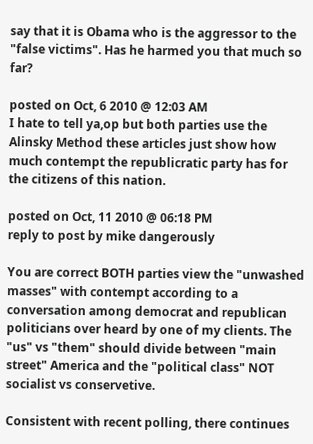say that it is Obama who is the aggressor to the "false victims". Has he harmed you that much so far?

posted on Oct, 6 2010 @ 12:03 AM
I hate to tell ya,op but both parties use the Alinsky Method these articles just show how much contempt the republicratic party has for the citizens of this nation.

posted on Oct, 11 2010 @ 06:18 PM
reply to post by mike dangerously

You are correct BOTH parties view the "unwashed masses" with contempt according to a conversation among democrat and republican politicians over heard by one of my clients. The "us" vs "them" should divide between "main street" America and the "political class" NOT socialist vs conservetive.

Consistent with recent polling, there continues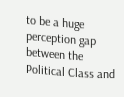to be a huge perception gap between the Political Class and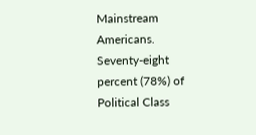Mainstream Americans. Seventy-eight percent (78%) of Political Class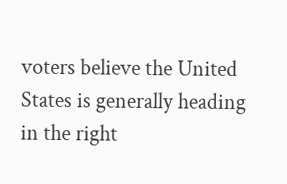voters believe the United States is generally heading in the right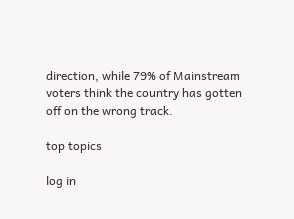direction, while 79% of Mainstream voters think the country has gotten off on the wrong track.

top topics

log in